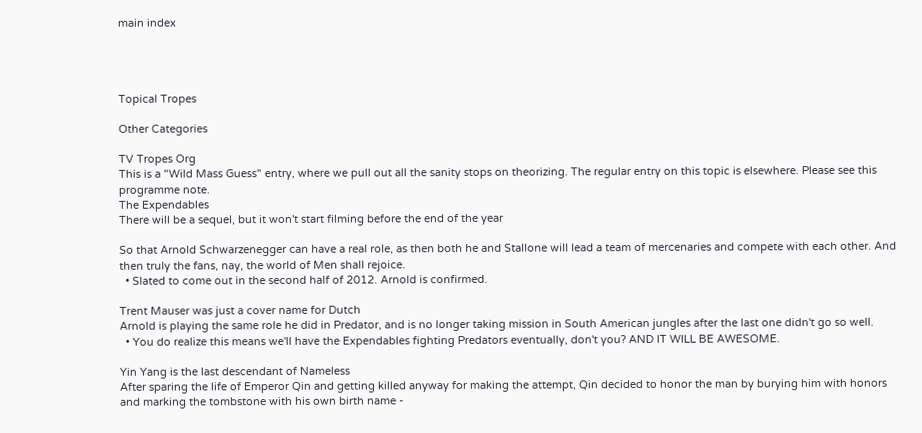main index




Topical Tropes

Other Categories

TV Tropes Org
This is a "Wild Mass Guess" entry, where we pull out all the sanity stops on theorizing. The regular entry on this topic is elsewhere. Please see this programme note.
The Expendables
There will be a sequel, but it won't start filming before the end of the year

So that Arnold Schwarzenegger can have a real role, as then both he and Stallone will lead a team of mercenaries and compete with each other. And then truly the fans, nay, the world of Men shall rejoice.
  • Slated to come out in the second half of 2012. Arnold is confirmed.

Trent Mauser was just a cover name for Dutch
Arnold is playing the same role he did in Predator, and is no longer taking mission in South American jungles after the last one didn't go so well.
  • You do realize this means we'll have the Expendables fighting Predators eventually, don't you? AND IT WILL BE AWESOME.

Yin Yang is the last descendant of Nameless
After sparing the life of Emperor Qin and getting killed anyway for making the attempt, Qin decided to honor the man by burying him with honors and marking the tombstone with his own birth name -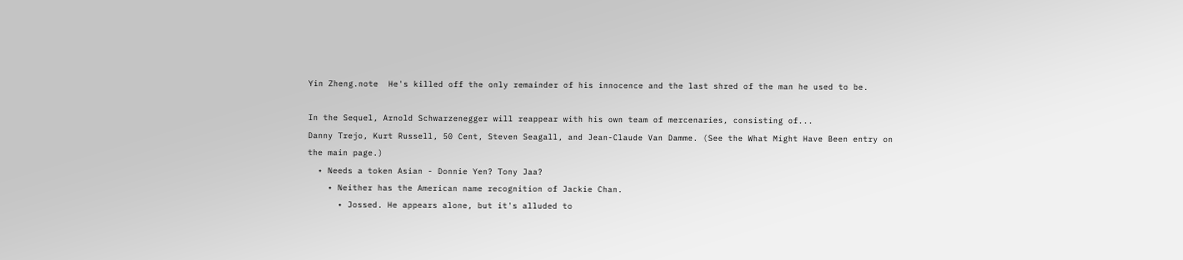Yin Zheng.note  He's killed off the only remainder of his innocence and the last shred of the man he used to be.

In the Sequel, Arnold Schwarzenegger will reappear with his own team of mercenaries, consisting of...
Danny Trejo, Kurt Russell, 50 Cent, Steven Seagall, and Jean-Claude Van Damme. (See the What Might Have Been entry on the main page.)
  • Needs a token Asian - Donnie Yen? Tony Jaa?
    • Neither has the American name recognition of Jackie Chan.
      • Jossed. He appears alone, but it's alluded to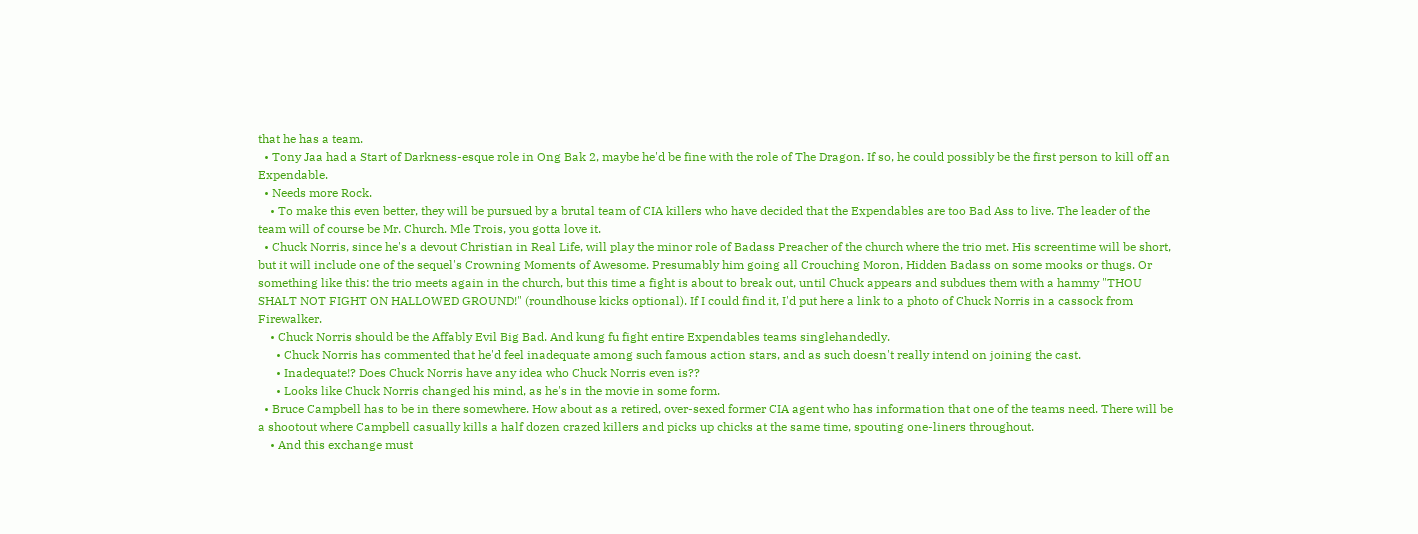that he has a team.
  • Tony Jaa had a Start of Darkness-esque role in Ong Bak 2, maybe he'd be fine with the role of The Dragon. If so, he could possibly be the first person to kill off an Expendable.
  • Needs more Rock.
    • To make this even better, they will be pursued by a brutal team of CIA killers who have decided that the Expendables are too Bad Ass to live. The leader of the team will of course be Mr. Church. Mle Trois, you gotta love it.
  • Chuck Norris, since he's a devout Christian in Real Life, will play the minor role of Badass Preacher of the church where the trio met. His screentime will be short, but it will include one of the sequel's Crowning Moments of Awesome. Presumably him going all Crouching Moron, Hidden Badass on some mooks or thugs. Or something like this: the trio meets again in the church, but this time a fight is about to break out, until Chuck appears and subdues them with a hammy "THOU SHALT NOT FIGHT ON HALLOWED GROUND!" (roundhouse kicks optional). If I could find it, I'd put here a link to a photo of Chuck Norris in a cassock from Firewalker.
    • Chuck Norris should be the Affably Evil Big Bad. And kung fu fight entire Expendables teams singlehandedly.
      • Chuck Norris has commented that he'd feel inadequate among such famous action stars, and as such doesn't really intend on joining the cast.
      • Inadequate!? Does Chuck Norris have any idea who Chuck Norris even is??
      • Looks like Chuck Norris changed his mind, as he's in the movie in some form.
  • Bruce Campbell has to be in there somewhere. How about as a retired, over-sexed former CIA agent who has information that one of the teams need. There will be a shootout where Campbell casually kills a half dozen crazed killers and picks up chicks at the same time, spouting one-liners throughout.
    • And this exchange must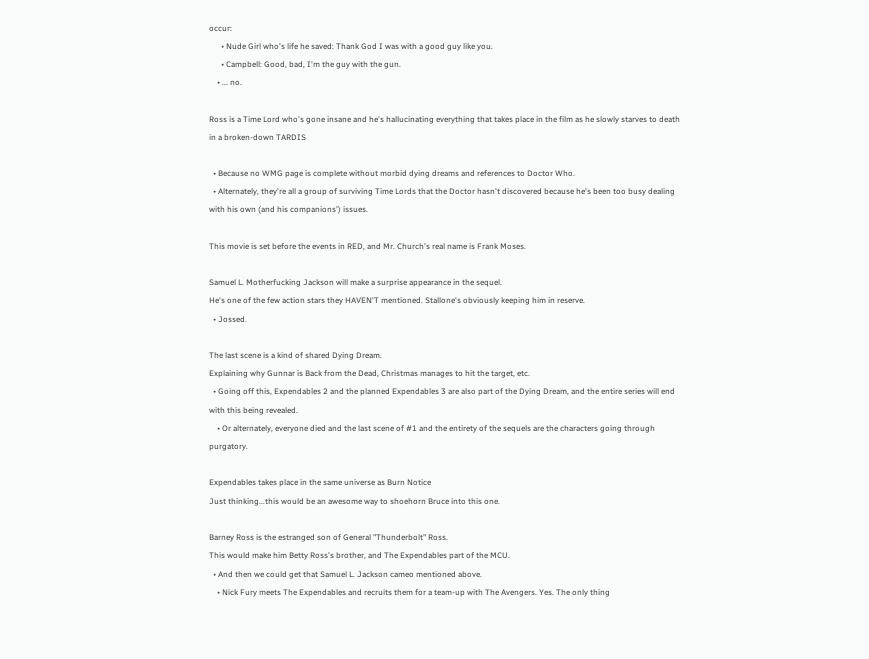occur:
      • Nude Girl who's life he saved: Thank God I was with a good guy like you.
      • Campbell: Good, bad, I'm the guy with the gun.
    • ... no.

Ross is a Time Lord who's gone insane and he's hallucinating everything that takes place in the film as he slowly starves to death in a broken-down TARDIS

  • Because no WMG page is complete without morbid dying dreams and references to Doctor Who.
  • Alternately, they're all a group of surviving Time Lords that the Doctor hasn't discovered because he's been too busy dealing with his own (and his companions') issues.

This movie is set before the events in RED, and Mr. Church's real name is Frank Moses.

Samuel L. Motherfucking Jackson will make a surprise appearance in the sequel.
He's one of the few action stars they HAVEN'T mentioned. Stallone's obviously keeping him in reserve.
  • Jossed.

The last scene is a kind of shared Dying Dream.
Explaining why Gunnar is Back from the Dead, Christmas manages to hit the target, etc.
  • Going off this, Expendables 2 and the planned Expendables 3 are also part of the Dying Dream, and the entire series will end with this being revealed.
    • Or alternately, everyone died and the last scene of #1 and the entirety of the sequels are the characters going through purgatory.

Expendables takes place in the same universe as Burn Notice
Just thinking...this would be an awesome way to shoehorn Bruce into this one.

Barney Ross is the estranged son of General "Thunderbolt" Ross.
This would make him Betty Ross's brother, and The Expendables part of the MCU.
  • And then we could get that Samuel L. Jackson cameo mentioned above.
    • Nick Fury meets The Expendables and recruits them for a team-up with The Avengers. Yes. The only thing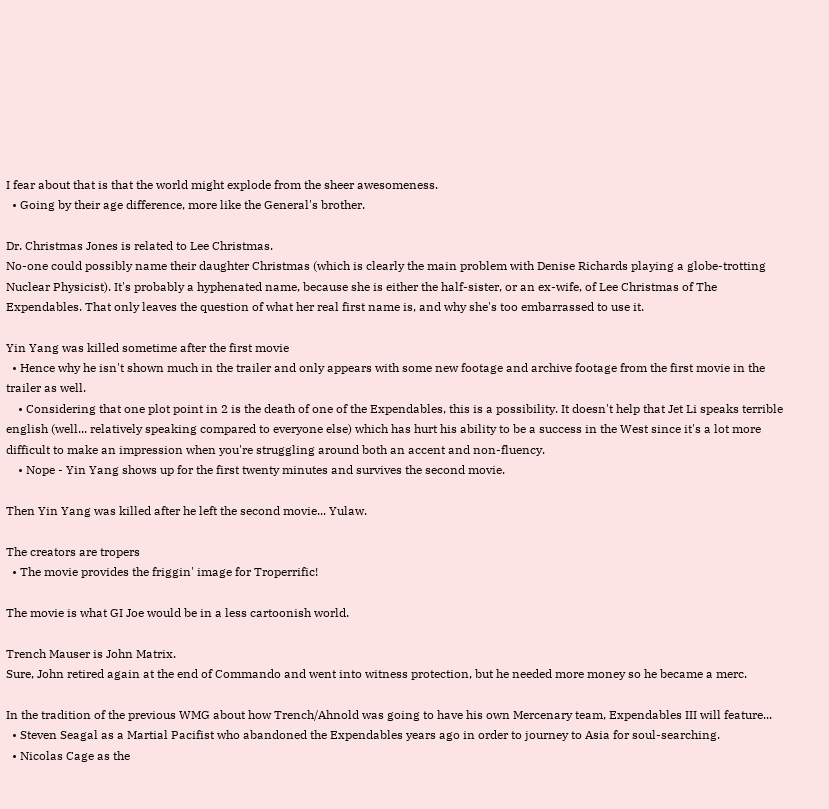I fear about that is that the world might explode from the sheer awesomeness.
  • Going by their age difference, more like the General's brother.

Dr. Christmas Jones is related to Lee Christmas.
No-one could possibly name their daughter Christmas (which is clearly the main problem with Denise Richards playing a globe-trotting Nuclear Physicist). It's probably a hyphenated name, because she is either the half-sister, or an ex-wife, of Lee Christmas of The Expendables. That only leaves the question of what her real first name is, and why she's too embarrassed to use it.

Yin Yang was killed sometime after the first movie
  • Hence why he isn't shown much in the trailer and only appears with some new footage and archive footage from the first movie in the trailer as well.
    • Considering that one plot point in 2 is the death of one of the Expendables, this is a possibility. It doesn't help that Jet Li speaks terrible english (well... relatively speaking compared to everyone else) which has hurt his ability to be a success in the West since it's a lot more difficult to make an impression when you're struggling around both an accent and non-fluency.
    • Nope - Yin Yang shows up for the first twenty minutes and survives the second movie.

Then Yin Yang was killed after he left the second movie... Yulaw.

The creators are tropers
  • The movie provides the friggin' image for Troperrific!

The movie is what GI Joe would be in a less cartoonish world.

Trench Mauser is John Matrix.
Sure, John retired again at the end of Commando and went into witness protection, but he needed more money so he became a merc.

In the tradition of the previous WMG about how Trench/Ahnold was going to have his own Mercenary team, Expendables III will feature...
  • Steven Seagal as a Martial Pacifist who abandoned the Expendables years ago in order to journey to Asia for soul-searching.
  • Nicolas Cage as the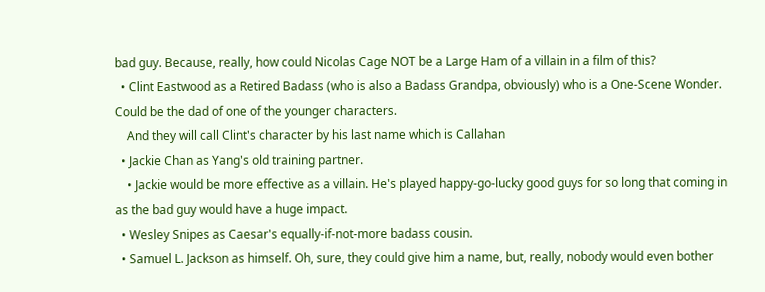bad guy. Because, really, how could Nicolas Cage NOT be a Large Ham of a villain in a film of this?
  • Clint Eastwood as a Retired Badass (who is also a Badass Grandpa, obviously) who is a One-Scene Wonder. Could be the dad of one of the younger characters.
    And they will call Clint's character by his last name which is Callahan
  • Jackie Chan as Yang's old training partner.
    • Jackie would be more effective as a villain. He's played happy-go-lucky good guys for so long that coming in as the bad guy would have a huge impact.
  • Wesley Snipes as Caesar's equally-if-not-more badass cousin.
  • Samuel L. Jackson as himself. Oh, sure, they could give him a name, but, really, nobody would even bother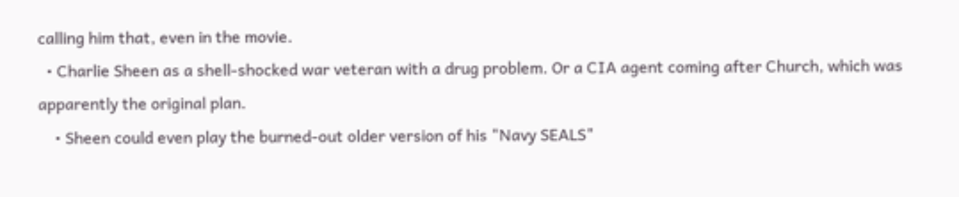calling him that, even in the movie.
  • Charlie Sheen as a shell-shocked war veteran with a drug problem. Or a CIA agent coming after Church, which was apparently the original plan.
    • Sheen could even play the burned-out older version of his "Navy SEALS"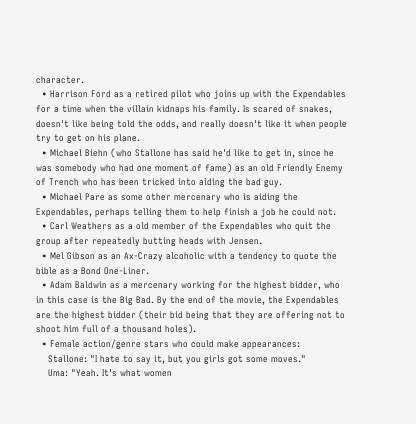character.
  • Harrison Ford as a retired pilot who joins up with the Expendables for a time when the villain kidnaps his family. Is scared of snakes, doesn't like being told the odds, and really doesn't like it when people try to get on his plane.
  • Michael Biehn (who Stallone has said he'd like to get in, since he was somebody who had one moment of fame) as an old Friendly Enemy of Trench who has been tricked into aiding the bad guy.
  • Michael Pare as some other mercenary who is aiding the Expendables, perhaps telling them to help finish a job he could not.
  • Carl Weathers as a old member of the Expendables who quit the group after repeatedly butting heads with Jensen.
  • Mel Gibson as an Ax-Crazy alcoholic with a tendency to quote the bible as a Bond One-Liner.
  • Adam Baldwin as a mercenary working for the highest bidder, who in this case is the Big Bad. By the end of the movie, the Expendables are the highest bidder (their bid being that they are offering not to shoot him full of a thousand holes).
  • Female action/genre stars who could make appearances:
    Stallone: "I hate to say it, but you girls got some moves."
    Uma: "Yeah. It's what women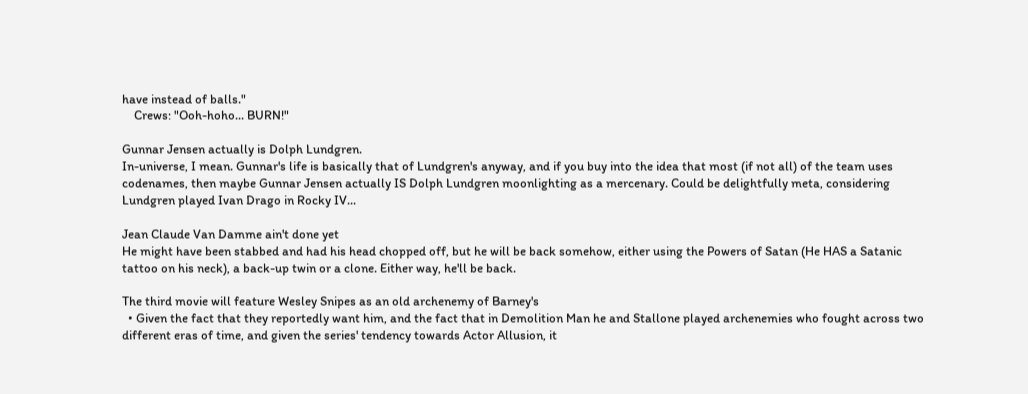have instead of balls."
    Crews: "Ooh-hoho... BURN!"

Gunnar Jensen actually is Dolph Lundgren.
In-universe, I mean. Gunnar's life is basically that of Lundgren's anyway, and if you buy into the idea that most (if not all) of the team uses codenames, then maybe Gunnar Jensen actually IS Dolph Lundgren moonlighting as a mercenary. Could be delightfully meta, considering Lundgren played Ivan Drago in Rocky IV...

Jean Claude Van Damme ain't done yet
He might have been stabbed and had his head chopped off, but he will be back somehow, either using the Powers of Satan (He HAS a Satanic tattoo on his neck), a back-up twin or a clone. Either way, he'll be back.

The third movie will feature Wesley Snipes as an old archenemy of Barney's
  • Given the fact that they reportedly want him, and the fact that in Demolition Man he and Stallone played archenemies who fought across two different eras of time, and given the series' tendency towards Actor Allusion, it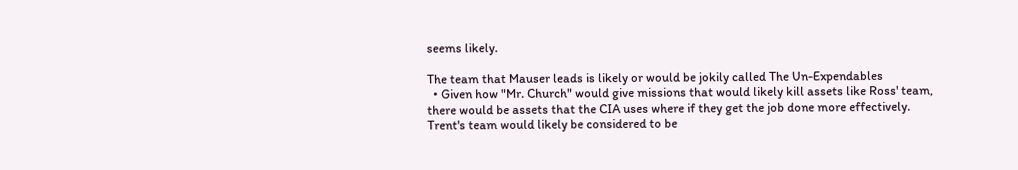seems likely.

The team that Mauser leads is likely or would be jokily called The Un-Expendables
  • Given how "Mr. Church" would give missions that would likely kill assets like Ross' team, there would be assets that the CIA uses where if they get the job done more effectively. Trent's team would likely be considered to be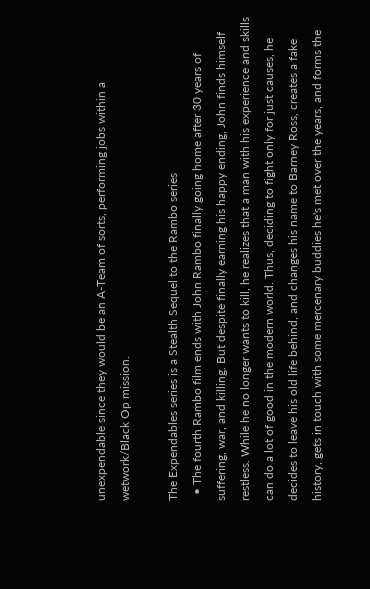unexpendable since they would be an A-Team of sorts, performing jobs within a wetwork/Black Op mission.

The Expendables series is a Stealth Sequel to the Rambo series
  • The fourth Rambo film ends with John Rambo finally going home after 30 years of suffering, war, and killing. But despite finally earning his happy ending, John finds himself restless. While he no longer wants to kill, he realizes that a man with his experience and skills can do a lot of good in the modern world. Thus, deciding to fight only for just causes, he decides to leave his old life behind, and changes his name to Barney Ross, creates a fake history, gets in touch with some mercenary buddies he's met over the years, and forms the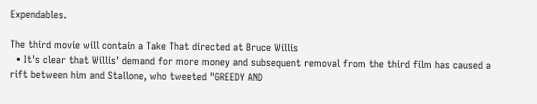Expendables.

The third movie will contain a Take That directed at Bruce Willis
  • It's clear that Willis' demand for more money and subsequent removal from the third film has caused a rift between him and Stallone, who tweeted "GREEDY AND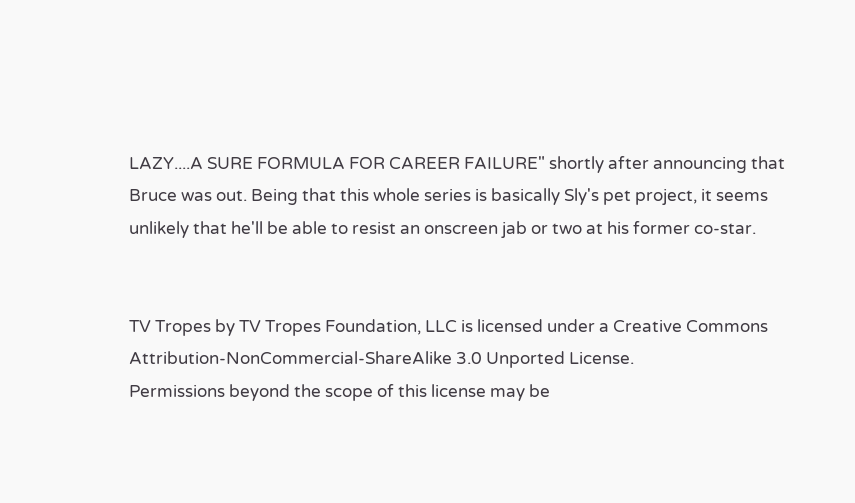LAZY....A SURE FORMULA FOR CAREER FAILURE" shortly after announcing that Bruce was out. Being that this whole series is basically Sly's pet project, it seems unlikely that he'll be able to resist an onscreen jab or two at his former co-star.


TV Tropes by TV Tropes Foundation, LLC is licensed under a Creative Commons Attribution-NonCommercial-ShareAlike 3.0 Unported License.
Permissions beyond the scope of this license may be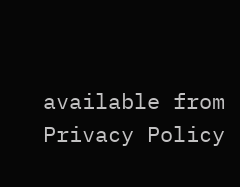available from
Privacy Policy